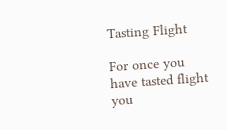Tasting Flight

For once you have tasted flight you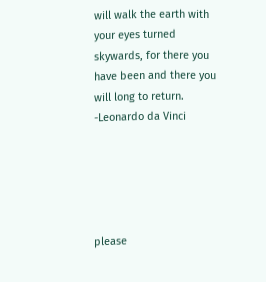will walk the earth with your eyes turned skywards, for there you have been and there you will long to return.
-Leonardo da Vinci





please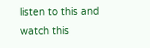listen to this and watch this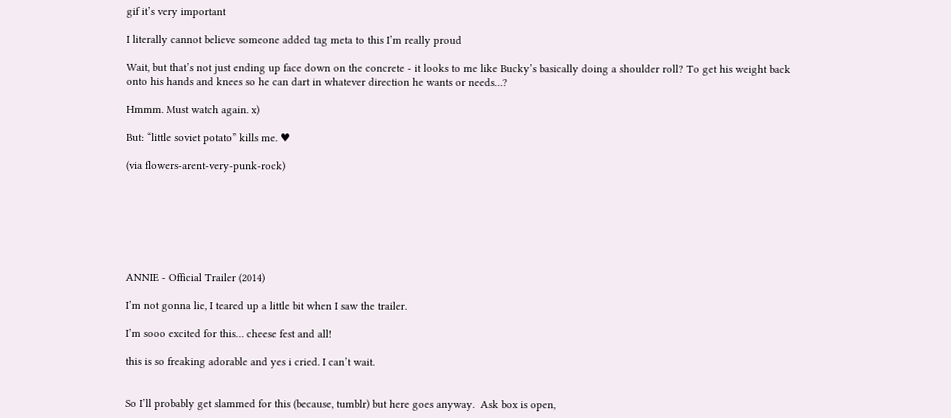gif it’s very important

I literally cannot believe someone added tag meta to this I’m really proud

Wait, but that’s not just ending up face down on the concrete - it looks to me like Bucky’s basically doing a shoulder roll? To get his weight back onto his hands and knees so he can dart in whatever direction he wants or needs…?

Hmmm. Must watch again. x)

But: “little soviet potato” kills me. ♥

(via flowers-arent-very-punk-rock)







ANNIE - Official Trailer (2014)

I’m not gonna lie, I teared up a little bit when I saw the trailer.

I’m sooo excited for this… cheese fest and all!

this is so freaking adorable and yes i cried. I can’t wait.


So I’ll probably get slammed for this (because, tumblr) but here goes anyway.  Ask box is open,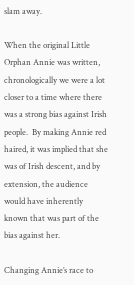slam away.

When the original Little Orphan Annie was written, chronologically we were a lot closer to a time where there was a strong bias against Irish people.  By making Annie red haired, it was implied that she was of Irish descent, and by extension, the audience would have inherently known that was part of the bias against her.

Changing Annie’s race to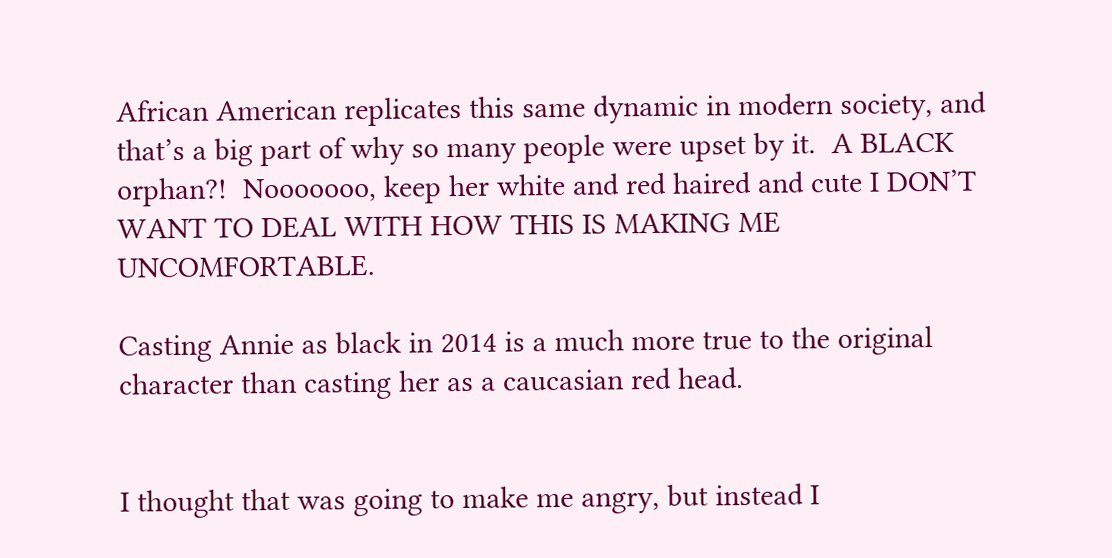African American replicates this same dynamic in modern society, and that’s a big part of why so many people were upset by it.  A BLACK orphan?!  Nooooooo, keep her white and red haired and cute I DON’T WANT TO DEAL WITH HOW THIS IS MAKING ME UNCOMFORTABLE.

Casting Annie as black in 2014 is a much more true to the original character than casting her as a caucasian red head.


I thought that was going to make me angry, but instead I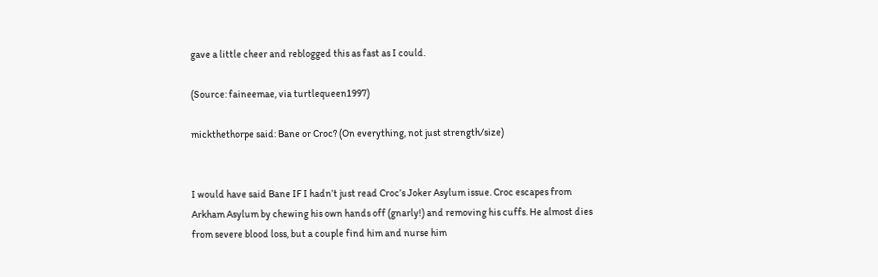gave a little cheer and reblogged this as fast as I could.

(Source: faineemae, via turtlequeen1997)

mickthethorpe said: Bane or Croc? (On everything, not just strength/size)


I would have said Bane IF I hadn’t just read Croc’s Joker Asylum issue. Croc escapes from Arkham Asylum by chewing his own hands off (gnarly!) and removing his cuffs. He almost dies from severe blood loss, but a couple find him and nurse him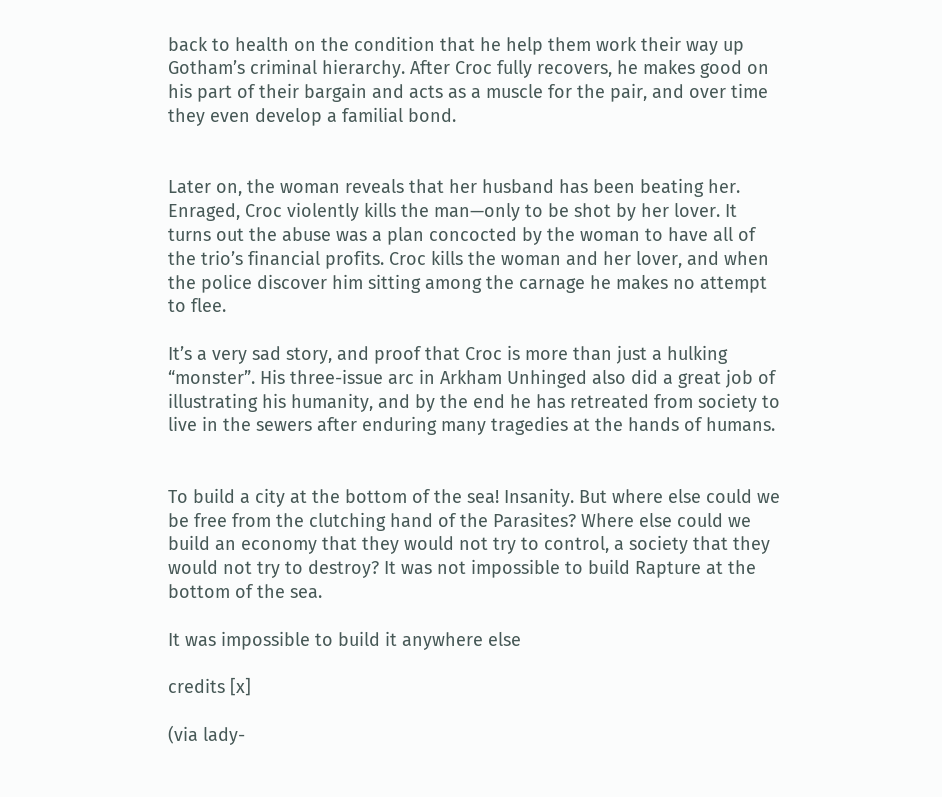back to health on the condition that he help them work their way up Gotham’s criminal hierarchy. After Croc fully recovers, he makes good on his part of their bargain and acts as a muscle for the pair, and over time they even develop a familial bond.


Later on, the woman reveals that her husband has been beating her. Enraged, Croc violently kills the man—only to be shot by her lover. It turns out the abuse was a plan concocted by the woman to have all of the trio’s financial profits. Croc kills the woman and her lover, and when the police discover him sitting among the carnage he makes no attempt to flee.

It’s a very sad story, and proof that Croc is more than just a hulking “monster”. His three-issue arc in Arkham Unhinged also did a great job of illustrating his humanity, and by the end he has retreated from society to live in the sewers after enduring many tragedies at the hands of humans.


To build a city at the bottom of the sea! Insanity. But where else could we be free from the clutching hand of the Parasites? Where else could we build an economy that they would not try to control, a society that they would not try to destroy? It was not impossible to build Rapture at the bottom of the sea.

It was impossible to build it anywhere else

credits [x]

(via lady-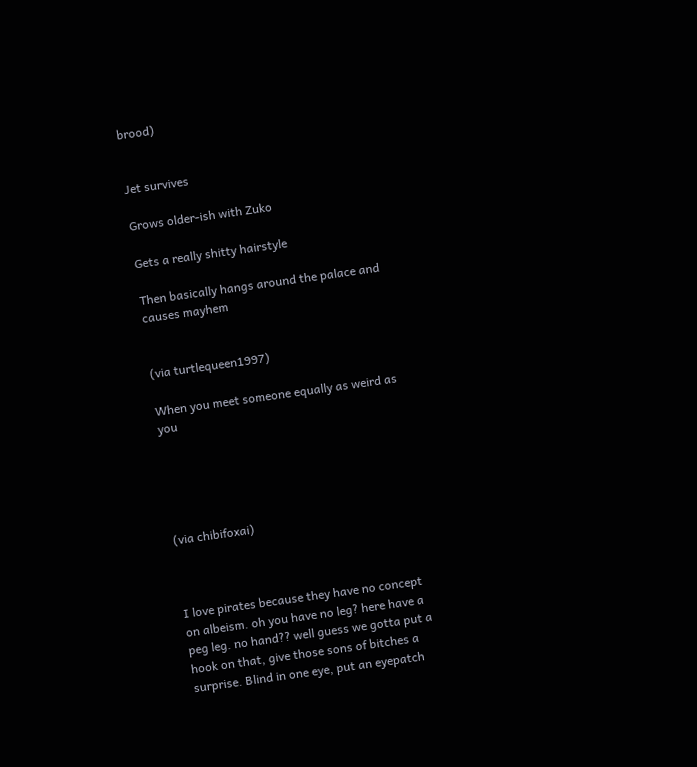brood)


Jet survives

Grows older-ish with Zuko

Gets a really shitty hairstyle

Then basically hangs around the palace and causes mayhem


(via turtlequeen1997)

When you meet someone equally as weird as you





(via chibifoxai)



I love pirates because they have no concept on albeism. oh you have no leg? here have a peg leg. no hand?? well guess we gotta put a hook on that, give those sons of bitches a surprise. Blind in one eye, put an eyepatch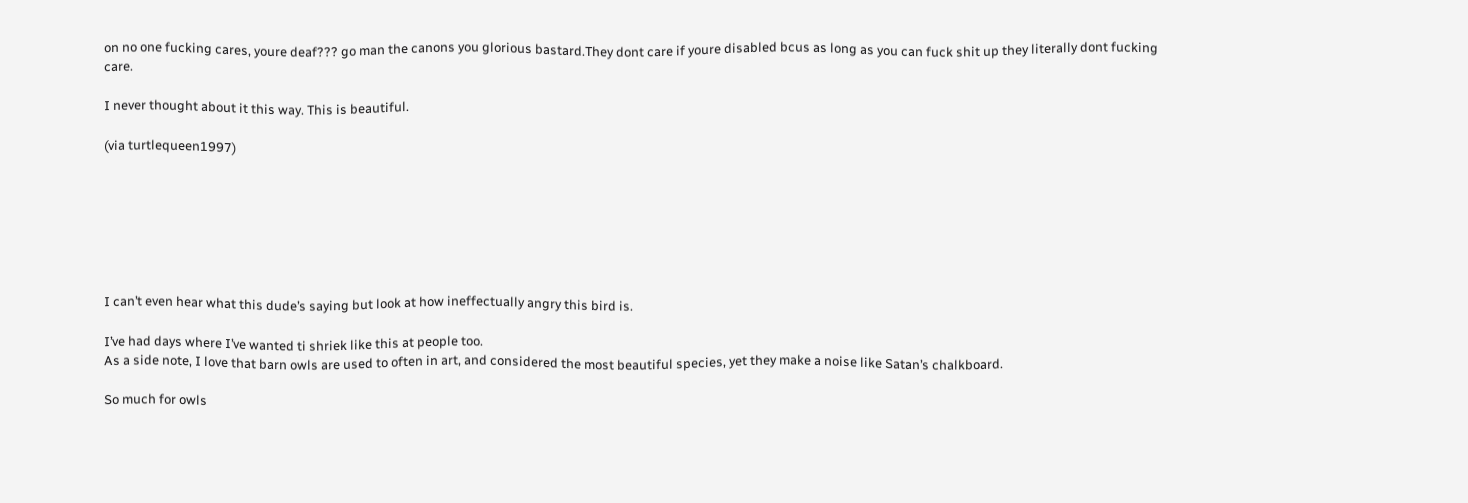on no one fucking cares, youre deaf??? go man the canons you glorious bastard.They dont care if youre disabled bcus as long as you can fuck shit up they literally dont fucking care.

I never thought about it this way. This is beautiful.

(via turtlequeen1997)







I can’t even hear what this dude’s saying but look at how ineffectually angry this bird is.

I’ve had days where I’ve wanted ti shriek like this at people too.
As a side note, I love that barn owls are used to often in art, and considered the most beautiful species, yet they make a noise like Satan’s chalkboard.

So much for owls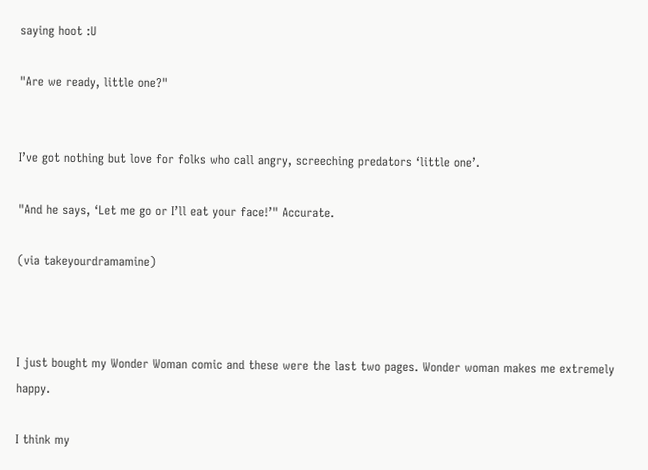saying hoot :U

"Are we ready, little one?"


I’ve got nothing but love for folks who call angry, screeching predators ‘little one’.

"And he says, ‘Let me go or I’ll eat your face!’" Accurate.

(via takeyourdramamine)



I just bought my Wonder Woman comic and these were the last two pages. Wonder woman makes me extremely happy.

I think my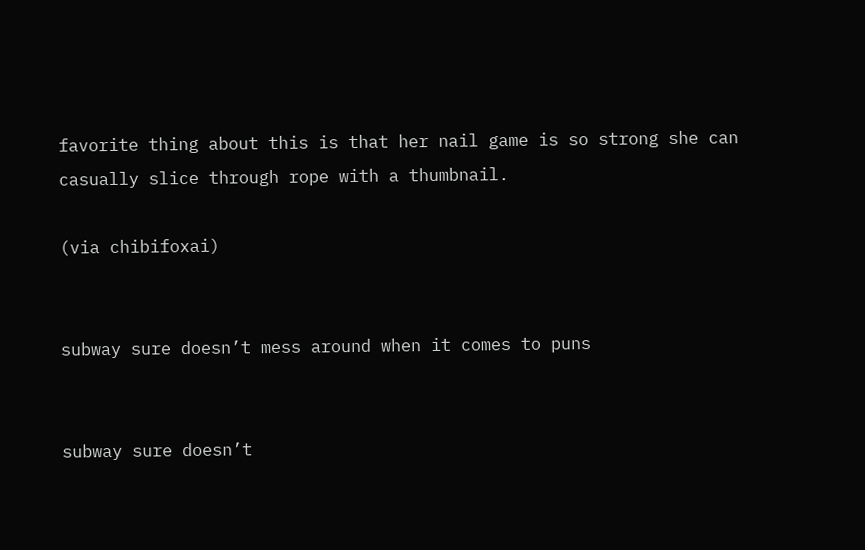favorite thing about this is that her nail game is so strong she can casually slice through rope with a thumbnail.

(via chibifoxai)


subway sure doesn’t mess around when it comes to puns


subway sure doesn’t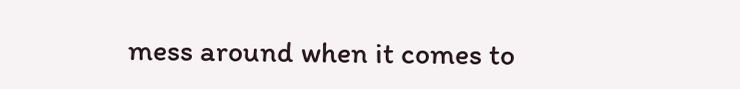mess around when it comes to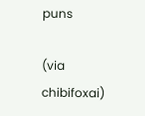puns

(via chibifoxai)